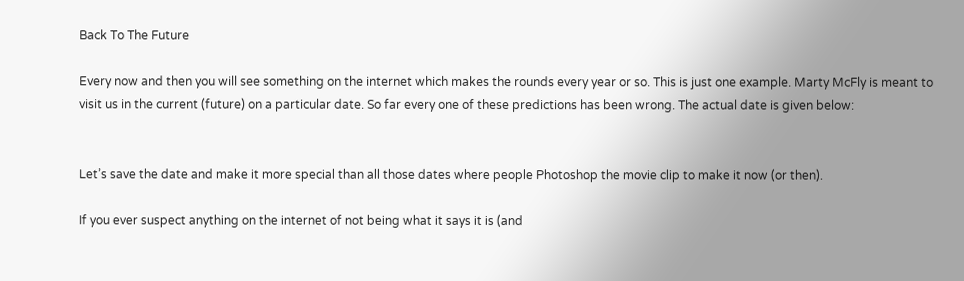Back To The Future

Every now and then you will see something on the internet which makes the rounds every year or so. This is just one example. Marty McFly is meant to visit us in the current (future) on a particular date. So far every one of these predictions has been wrong. The actual date is given below:


Let’s save the date and make it more special than all those dates where people Photoshop the movie clip to make it now (or then).

If you ever suspect anything on the internet of not being what it says it is (and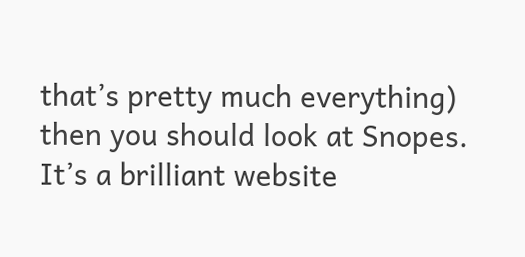that’s pretty much everything) then you should look at Snopes. It’s a brilliant website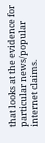that looks at the evidence for particular news/popular internet claims.